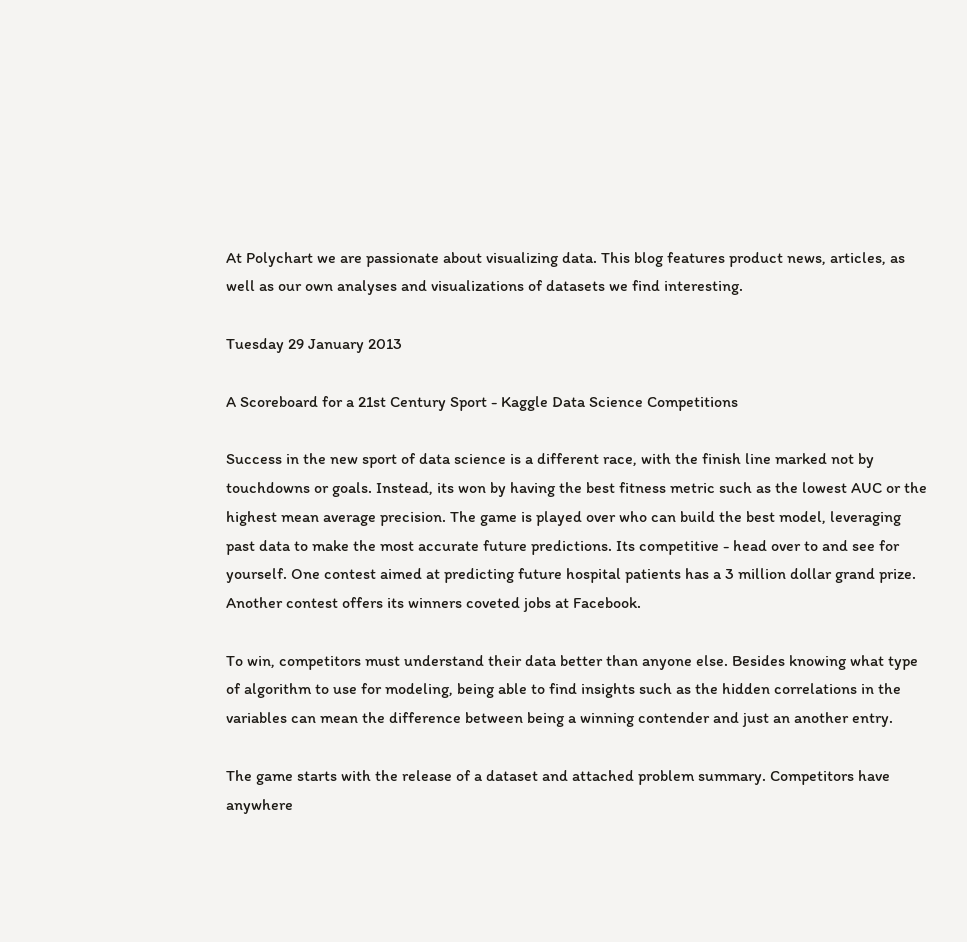At Polychart we are passionate about visualizing data. This blog features product news, articles, as well as our own analyses and visualizations of datasets we find interesting.

Tuesday 29 January 2013

A Scoreboard for a 21st Century Sport - Kaggle Data Science Competitions

Success in the new sport of data science is a different race, with the finish line marked not by touchdowns or goals. Instead, its won by having the best fitness metric such as the lowest AUC or the highest mean average precision. The game is played over who can build the best model, leveraging past data to make the most accurate future predictions. Its competitive - head over to and see for yourself. One contest aimed at predicting future hospital patients has a 3 million dollar grand prize. Another contest offers its winners coveted jobs at Facebook.

To win, competitors must understand their data better than anyone else. Besides knowing what type of algorithm to use for modeling, being able to find insights such as the hidden correlations in the variables can mean the difference between being a winning contender and just an another entry.

The game starts with the release of a dataset and attached problem summary. Competitors have anywhere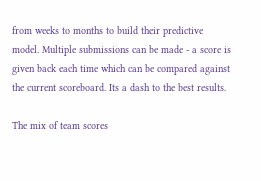from weeks to months to build their predictive model. Multiple submissions can be made - a score is given back each time which can be compared against the current scoreboard. Its a dash to the best results.

The mix of team scores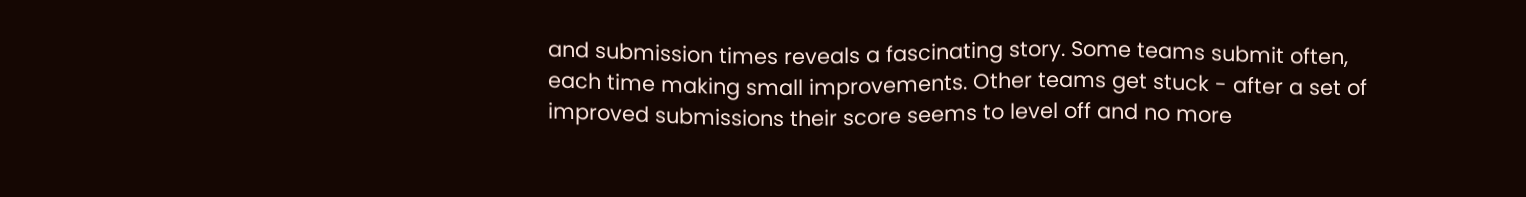and submission times reveals a fascinating story. Some teams submit often, each time making small improvements. Other teams get stuck - after a set of improved submissions their score seems to level off and no more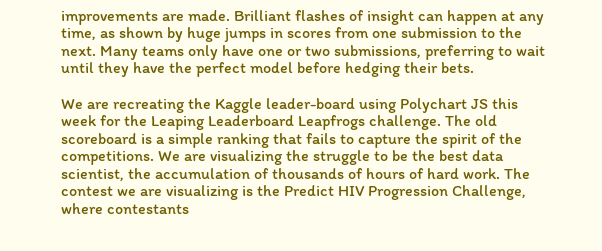improvements are made. Brilliant flashes of insight can happen at any time, as shown by huge jumps in scores from one submission to the next. Many teams only have one or two submissions, preferring to wait until they have the perfect model before hedging their bets.

We are recreating the Kaggle leader-board using Polychart JS this week for the Leaping Leaderboard Leapfrogs challenge. The old scoreboard is a simple ranking that fails to capture the spirit of the competitions. We are visualizing the struggle to be the best data scientist, the accumulation of thousands of hours of hard work. The contest we are visualizing is the Predict HIV Progression Challenge, where contestants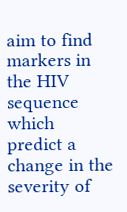aim to find markers in the HIV sequence which predict a change in the severity of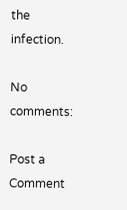the infection.

No comments:

Post a Comment